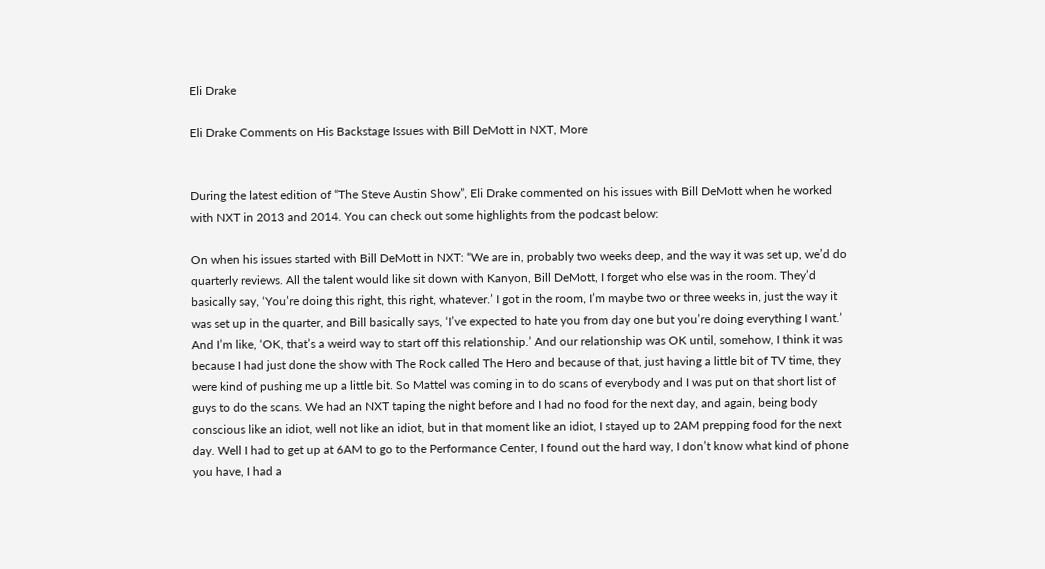Eli Drake

Eli Drake Comments on His Backstage Issues with Bill DeMott in NXT, More


During the latest edition of “The Steve Austin Show”, Eli Drake commented on his issues with Bill DeMott when he worked with NXT in 2013 and 2014. You can check out some highlights from the podcast below:

On when his issues started with Bill DeMott in NXT: “We are in, probably two weeks deep, and the way it was set up, we’d do quarterly reviews. All the talent would like sit down with Kanyon, Bill DeMott, I forget who else was in the room. They’d basically say, ‘You’re doing this right, this right, whatever.’ I got in the room, I’m maybe two or three weeks in, just the way it was set up in the quarter, and Bill basically says, ‘I’ve expected to hate you from day one but you’re doing everything I want.’ And I’m like, ‘OK, that’s a weird way to start off this relationship.’ And our relationship was OK until, somehow, I think it was because I had just done the show with The Rock called The Hero and because of that, just having a little bit of TV time, they were kind of pushing me up a little bit. So Mattel was coming in to do scans of everybody and I was put on that short list of guys to do the scans. We had an NXT taping the night before and I had no food for the next day, and again, being body conscious like an idiot, well not like an idiot, but in that moment like an idiot, I stayed up to 2AM prepping food for the next day. Well I had to get up at 6AM to go to the Performance Center, I found out the hard way, I don’t know what kind of phone you have, I had a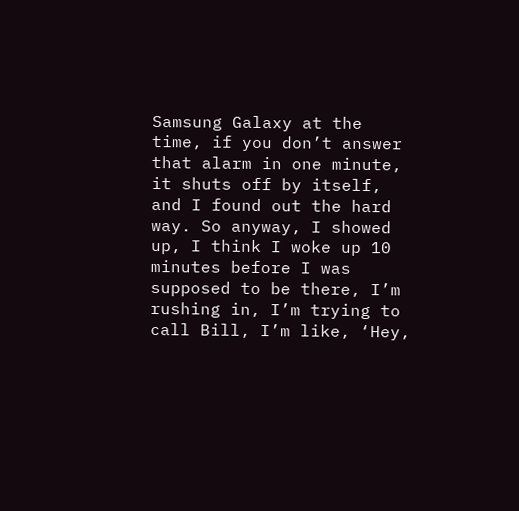Samsung Galaxy at the time, if you don’t answer that alarm in one minute, it shuts off by itself, and I found out the hard way. So anyway, I showed up, I think I woke up 10 minutes before I was supposed to be there, I’m rushing in, I’m trying to call Bill, I’m like, ‘Hey,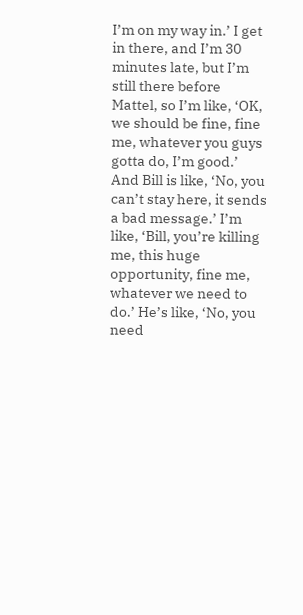I’m on my way in.’ I get in there, and I’m 30 minutes late, but I’m still there before Mattel, so I’m like, ‘OK, we should be fine, fine me, whatever you guys gotta do, I’m good.’ And Bill is like, ‘No, you can’t stay here, it sends a bad message.’ I’m like, ‘Bill, you’re killing me, this huge opportunity, fine me, whatever we need to do.’ He’s like, ‘No, you need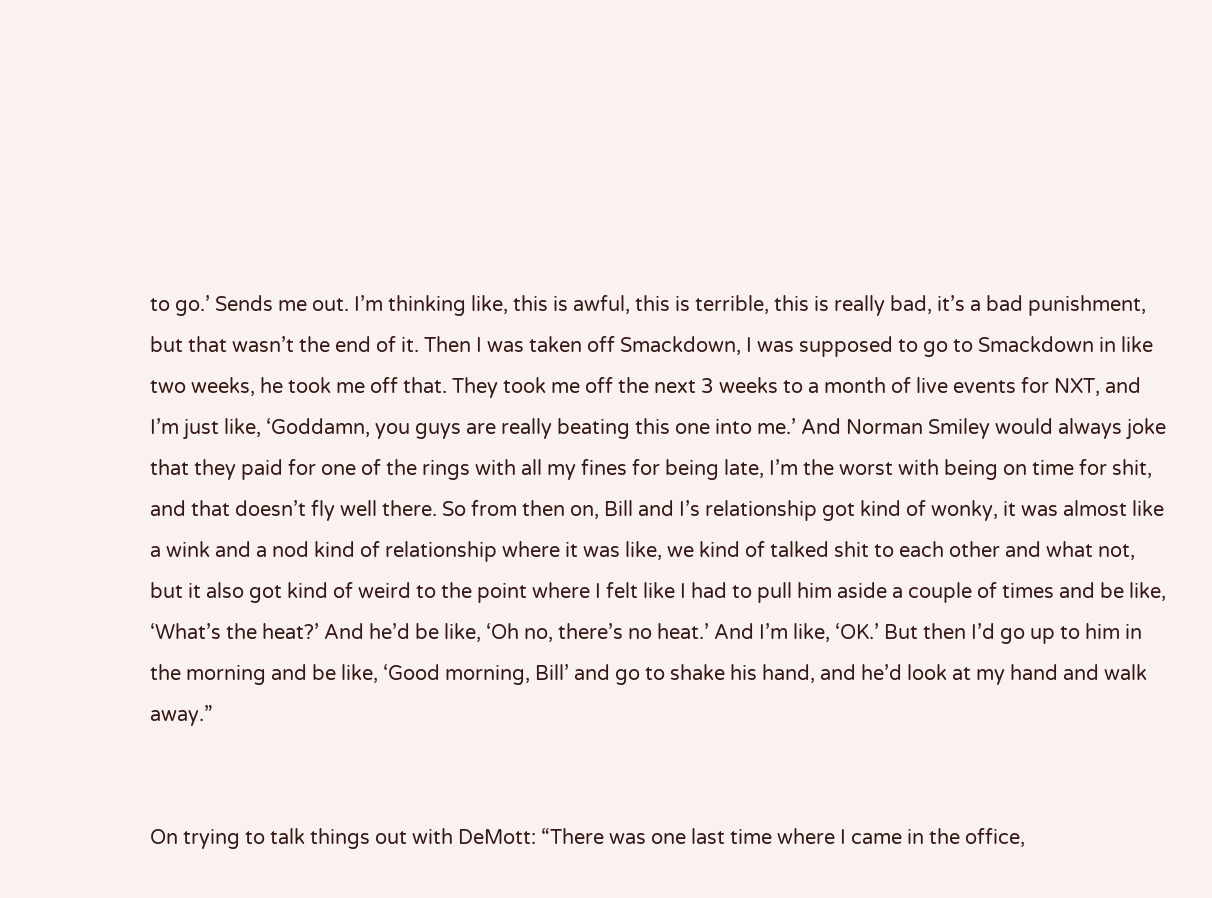to go.’ Sends me out. I’m thinking like, this is awful, this is terrible, this is really bad, it’s a bad punishment, but that wasn’t the end of it. Then I was taken off Smackdown, I was supposed to go to Smackdown in like two weeks, he took me off that. They took me off the next 3 weeks to a month of live events for NXT, and I’m just like, ‘Goddamn, you guys are really beating this one into me.’ And Norman Smiley would always joke that they paid for one of the rings with all my fines for being late, I’m the worst with being on time for shit, and that doesn’t fly well there. So from then on, Bill and I’s relationship got kind of wonky, it was almost like a wink and a nod kind of relationship where it was like, we kind of talked shit to each other and what not, but it also got kind of weird to the point where I felt like I had to pull him aside a couple of times and be like, ‘What’s the heat?’ And he’d be like, ‘Oh no, there’s no heat.’ And I’m like, ‘OK.’ But then I’d go up to him in the morning and be like, ‘Good morning, Bill’ and go to shake his hand, and he’d look at my hand and walk away.”


On trying to talk things out with DeMott: “There was one last time where I came in the office,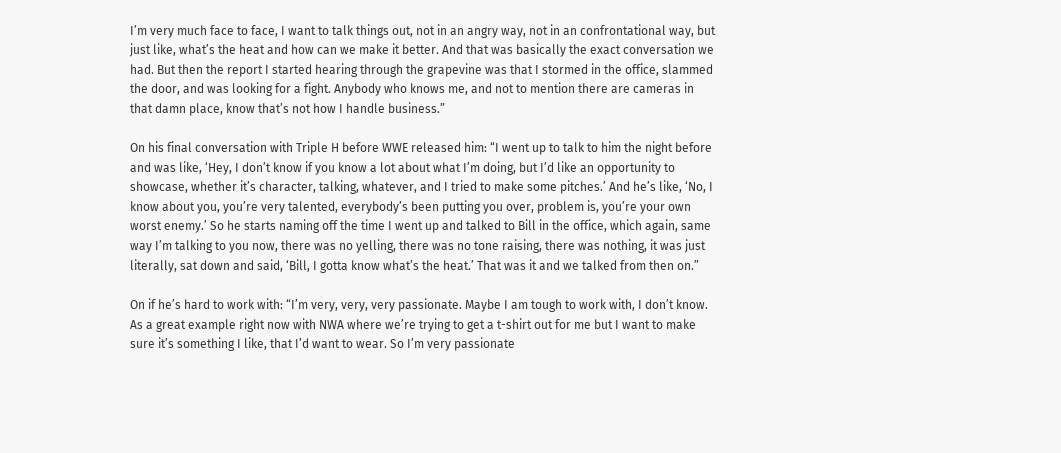I’m very much face to face, I want to talk things out, not in an angry way, not in an confrontational way, but just like, what’s the heat and how can we make it better. And that was basically the exact conversation we had. But then the report I started hearing through the grapevine was that I stormed in the office, slammed the door, and was looking for a fight. Anybody who knows me, and not to mention there are cameras in that damn place, know that’s not how I handle business.”

On his final conversation with Triple H before WWE released him: “I went up to talk to him the night before and was like, ‘Hey, I don’t know if you know a lot about what I’m doing, but I’d like an opportunity to showcase, whether it’s character, talking, whatever, and I tried to make some pitches.’ And he’s like, ‘No, I know about you, you’re very talented, everybody’s been putting you over, problem is, you’re your own worst enemy.’ So he starts naming off the time I went up and talked to Bill in the office, which again, same way I’m talking to you now, there was no yelling, there was no tone raising, there was nothing, it was just literally, sat down and said, ‘Bill, I gotta know what’s the heat.’ That was it and we talked from then on.”

On if he’s hard to work with: “I’m very, very, very passionate. Maybe I am tough to work with, I don’t know. As a great example right now with NWA where we’re trying to get a t-shirt out for me but I want to make sure it’s something I like, that I’d want to wear. So I’m very passionate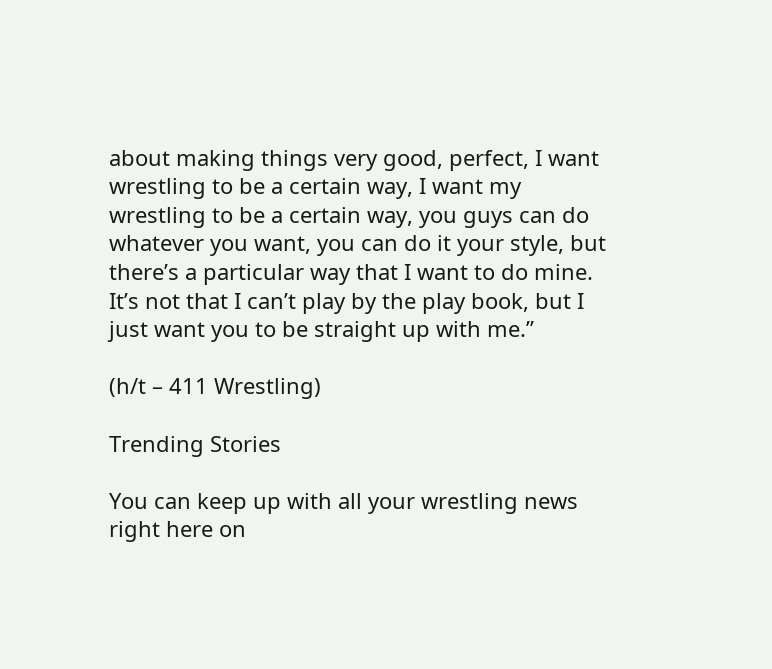about making things very good, perfect, I want wrestling to be a certain way, I want my wrestling to be a certain way, you guys can do whatever you want, you can do it your style, but there’s a particular way that I want to do mine. It’s not that I can’t play by the play book, but I just want you to be straight up with me.”

(h/t – 411 Wrestling)

Trending Stories

You can keep up with all your wrestling news right here on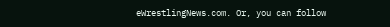eWrestlingNews.com. Or, you can follow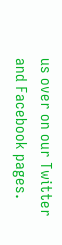us over on our Twitter and Facebook pages.